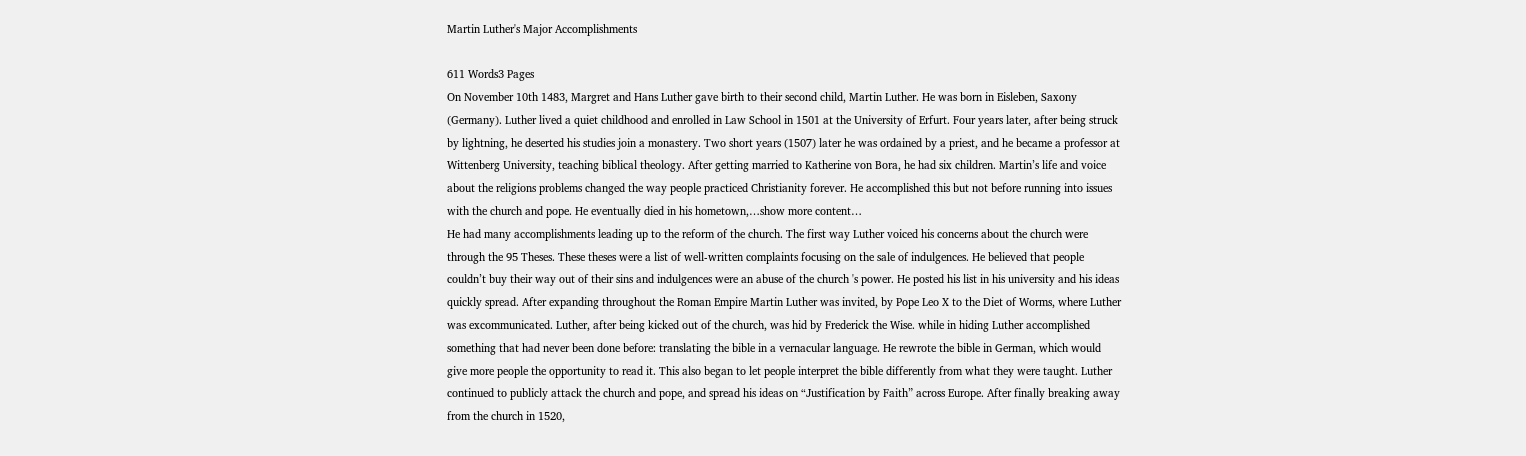Martin Luther's Major Accomplishments

611 Words3 Pages
On November 10th 1483, Margret and Hans Luther gave birth to their second child, Martin Luther. He was born in Eisleben, Saxony (Germany). Luther lived a quiet childhood and enrolled in Law School in 1501 at the University of Erfurt. Four years later, after being struck by lightning, he deserted his studies join a monastery. Two short years (1507) later he was ordained by a priest, and he became a professor at Wittenberg University, teaching biblical theology. After getting married to Katherine von Bora, he had six children. Martin’s life and voice about the religions problems changed the way people practiced Christianity forever. He accomplished this but not before running into issues with the church and pope. He eventually died in his hometown,…show more content…
He had many accomplishments leading up to the reform of the church. The first way Luther voiced his concerns about the church were through the 95 Theses. These theses were a list of well-written complaints focusing on the sale of indulgences. He believed that people couldn’t buy their way out of their sins and indulgences were an abuse of the church 's power. He posted his list in his university and his ideas quickly spread. After expanding throughout the Roman Empire Martin Luther was invited, by Pope Leo X to the Diet of Worms, where Luther was excommunicated. Luther, after being kicked out of the church, was hid by Frederick the Wise. while in hiding Luther accomplished something that had never been done before: translating the bible in a vernacular language. He rewrote the bible in German, which would give more people the opportunity to read it. This also began to let people interpret the bible differently from what they were taught. Luther continued to publicly attack the church and pope, and spread his ideas on “Justification by Faith” across Europe. After finally breaking away from the church in 1520,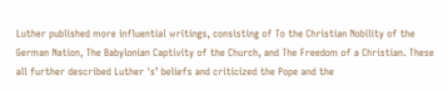Luther published more influential writings, consisting of To the Christian Nobility of the German Nation, The Babylonian Captivity of the Church, and The Freedom of a Christian. These all further described Luther 's’ beliefs and criticized the Pope and the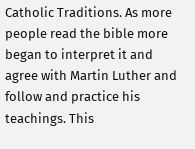Catholic Traditions. As more people read the bible more began to interpret it and agree with Martin Luther and follow and practice his teachings. This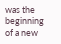was the beginning of a new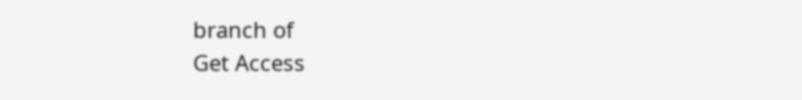branch of
Get Access